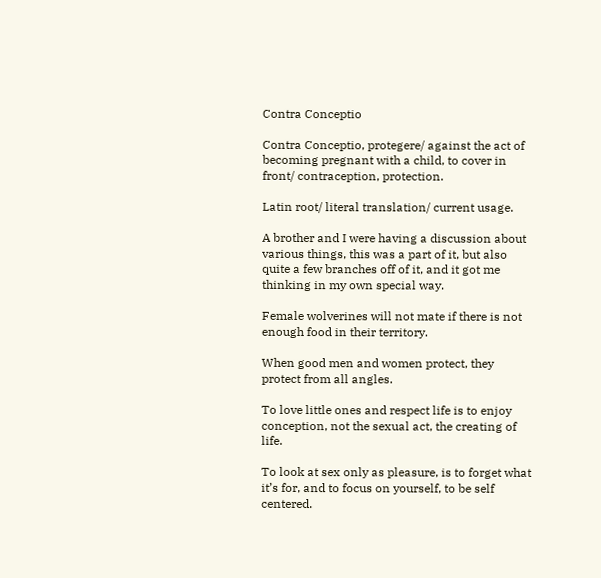Contra Conceptio

Contra Conceptio, protegere/ against the act of becoming pregnant with a child, to cover in front/ contraception, protection.

Latin root/ literal translation/ current usage.

A brother and I were having a discussion about various things, this was a part of it, but also quite a few branches off of it, and it got me thinking in my own special way.

Female wolverines will not mate if there is not enough food in their territory.

When good men and women protect, they protect from all angles.

To love little ones and respect life is to enjoy conception, not the sexual act, the creating of life.

To look at sex only as pleasure, is to forget what it’s for, and to focus on yourself, to be self centered.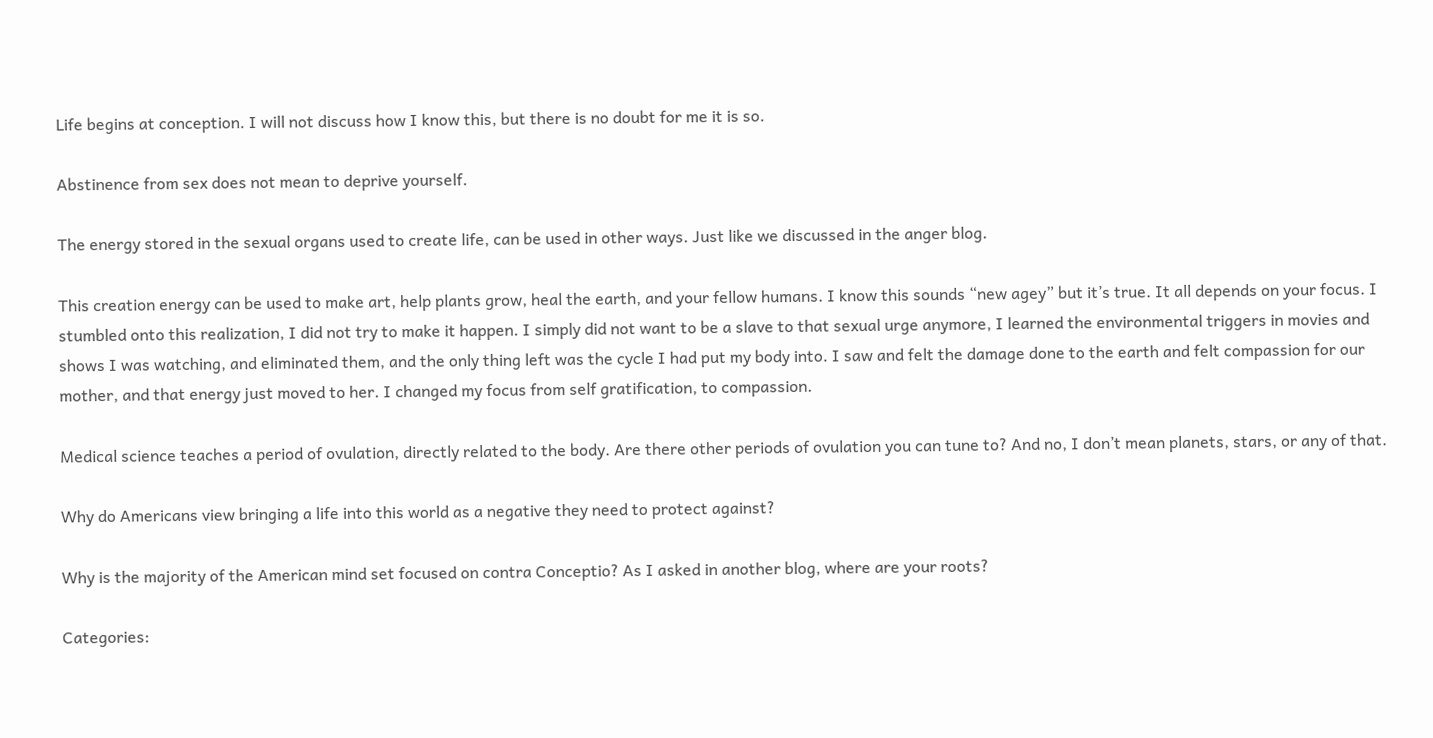Life begins at conception. I will not discuss how I know this, but there is no doubt for me it is so.

Abstinence from sex does not mean to deprive yourself.

The energy stored in the sexual organs used to create life, can be used in other ways. Just like we discussed in the anger blog.

This creation energy can be used to make art, help plants grow, heal the earth, and your fellow humans. I know this sounds “new agey” but it’s true. It all depends on your focus. I stumbled onto this realization, I did not try to make it happen. I simply did not want to be a slave to that sexual urge anymore, I learned the environmental triggers in movies and shows I was watching, and eliminated them, and the only thing left was the cycle I had put my body into. I saw and felt the damage done to the earth and felt compassion for our mother, and that energy just moved to her. I changed my focus from self gratification, to compassion.

Medical science teaches a period of ovulation, directly related to the body. Are there other periods of ovulation you can tune to? And no, I don’t mean planets, stars, or any of that.

Why do Americans view bringing a life into this world as a negative they need to protect against?

Why is the majority of the American mind set focused on contra Conceptio? As I asked in another blog, where are your roots?

Categories: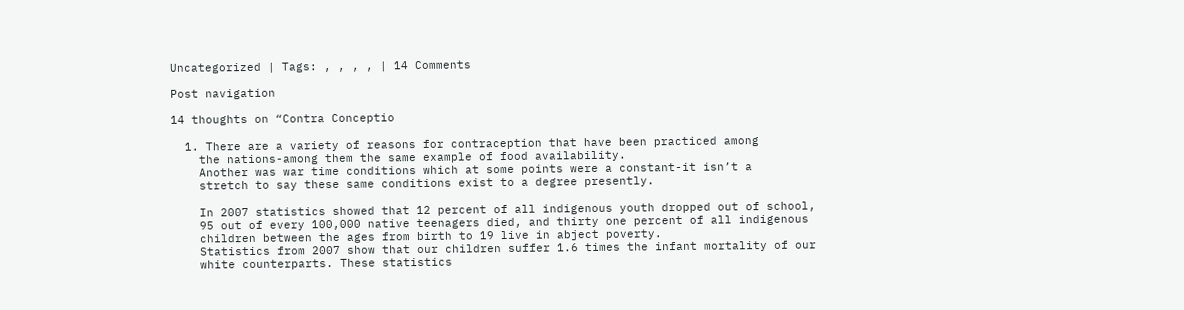Uncategorized | Tags: , , , , | 14 Comments

Post navigation

14 thoughts on “Contra Conceptio

  1. There are a variety of reasons for contraception that have been practiced among
    the nations-among them the same example of food availability.
    Another was war time conditions which at some points were a constant-it isn’t a
    stretch to say these same conditions exist to a degree presently.

    In 2007 statistics showed that 12 percent of all indigenous youth dropped out of school,
    95 out of every 100,000 native teenagers died, and thirty one percent of all indigenous
    children between the ages from birth to 19 live in abject poverty.
    Statistics from 2007 show that our children suffer 1.6 times the infant mortality of our
    white counterparts. These statistics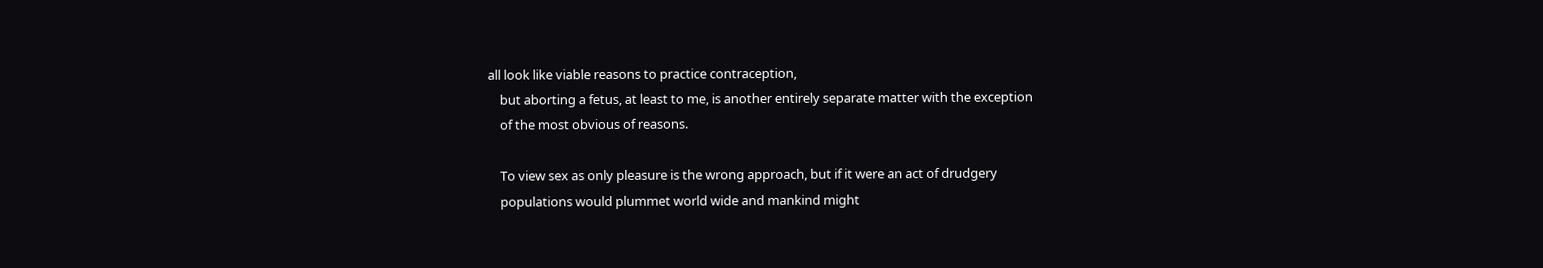all look like viable reasons to practice contraception,
    but aborting a fetus, at least to me, is another entirely separate matter with the exception
    of the most obvious of reasons.

    To view sex as only pleasure is the wrong approach, but if it were an act of drudgery
    populations would plummet world wide and mankind might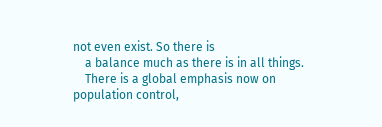not even exist. So there is
    a balance much as there is in all things.
    There is a global emphasis now on population control,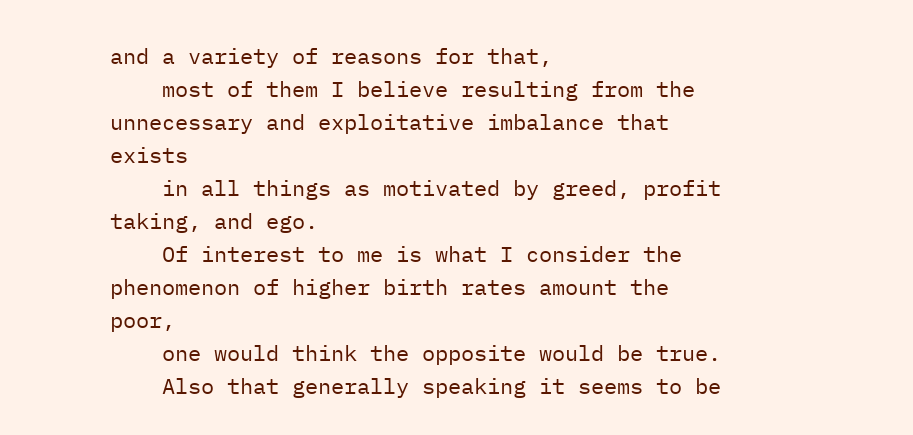and a variety of reasons for that,
    most of them I believe resulting from the unnecessary and exploitative imbalance that exists
    in all things as motivated by greed, profit taking, and ego.
    Of interest to me is what I consider the phenomenon of higher birth rates amount the poor,
    one would think the opposite would be true.
    Also that generally speaking it seems to be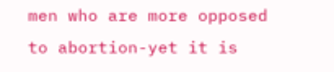men who are more opposed to abortion-yet it is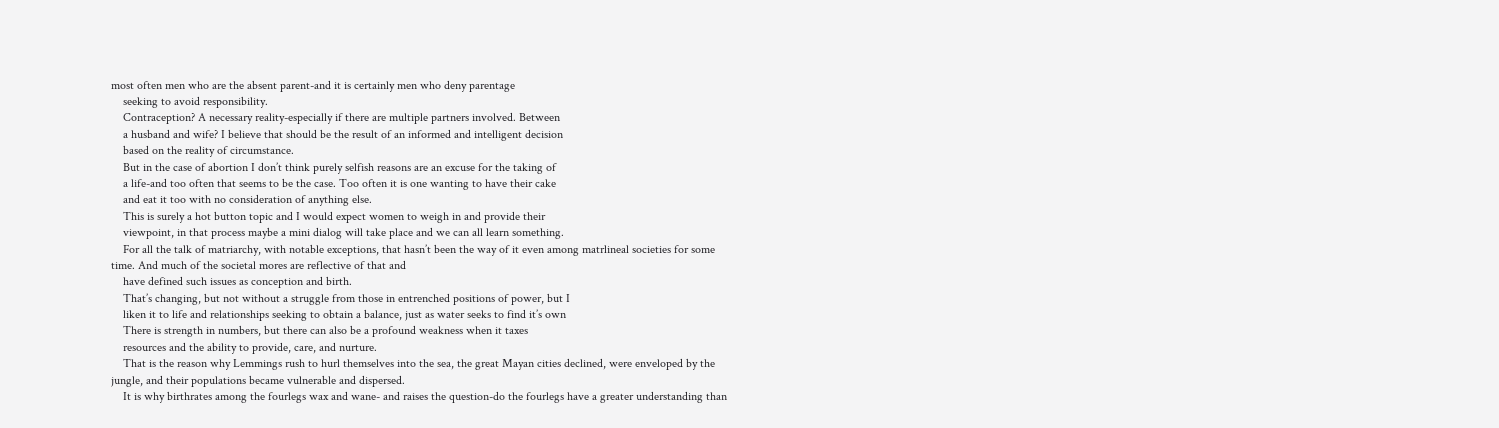most often men who are the absent parent-and it is certainly men who deny parentage
    seeking to avoid responsibility.
    Contraception? A necessary reality-especially if there are multiple partners involved. Between
    a husband and wife? I believe that should be the result of an informed and intelligent decision
    based on the reality of circumstance.
    But in the case of abortion I don’t think purely selfish reasons are an excuse for the taking of
    a life-and too often that seems to be the case. Too often it is one wanting to have their cake
    and eat it too with no consideration of anything else.
    This is surely a hot button topic and I would expect women to weigh in and provide their
    viewpoint, in that process maybe a mini dialog will take place and we can all learn something.
    For all the talk of matriarchy, with notable exceptions, that hasn’t been the way of it even among matrlineal societies for some time. And much of the societal mores are reflective of that and
    have defined such issues as conception and birth.
    That’s changing, but not without a struggle from those in entrenched positions of power, but I
    liken it to life and relationships seeking to obtain a balance, just as water seeks to find it’s own
    There is strength in numbers, but there can also be a profound weakness when it taxes
    resources and the ability to provide, care, and nurture.
    That is the reason why Lemmings rush to hurl themselves into the sea, the great Mayan cities declined, were enveloped by the jungle, and their populations became vulnerable and dispersed.
    It is why birthrates among the fourlegs wax and wane- and raises the question-do the fourlegs have a greater understanding than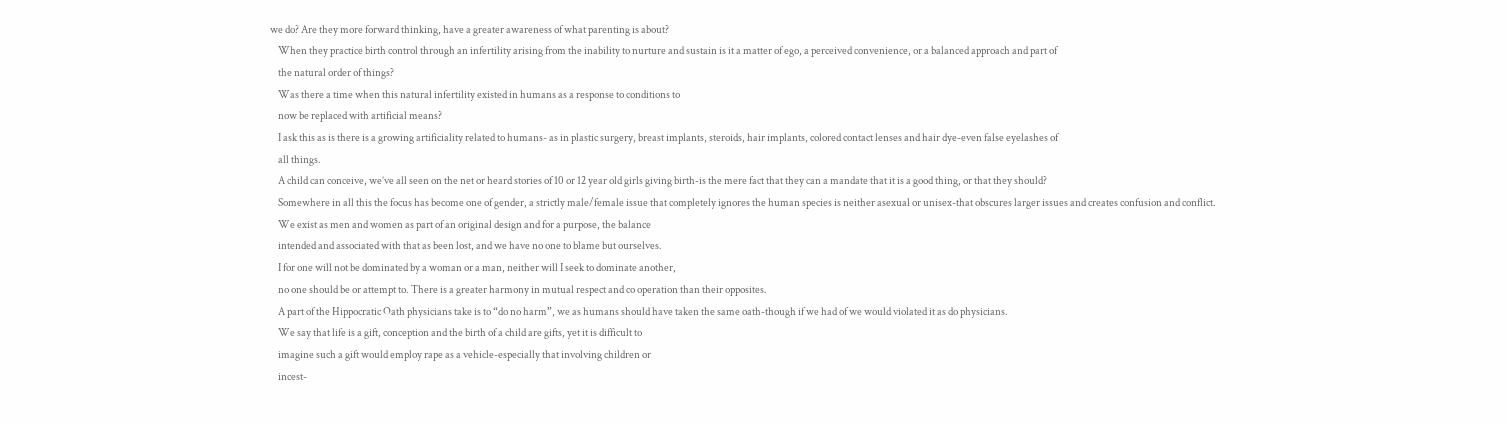we do? Are they more forward thinking, have a greater awareness of what parenting is about?
    When they practice birth control through an infertility arising from the inability to nurture and sustain is it a matter of ego, a perceived convenience, or a balanced approach and part of
    the natural order of things?
    Was there a time when this natural infertility existed in humans as a response to conditions to
    now be replaced with artificial means?
    I ask this as is there is a growing artificiality related to humans- as in plastic surgery, breast implants, steroids, hair implants, colored contact lenses and hair dye-even false eyelashes of
    all things.
    A child can conceive, we’ve all seen on the net or heard stories of 10 or 12 year old girls giving birth-is the mere fact that they can a mandate that it is a good thing, or that they should?
    Somewhere in all this the focus has become one of gender, a strictly male/female issue that completely ignores the human species is neither asexual or unisex-that obscures larger issues and creates confusion and conflict.
    We exist as men and women as part of an original design and for a purpose, the balance
    intended and associated with that as been lost, and we have no one to blame but ourselves.
    I for one will not be dominated by a woman or a man, neither will I seek to dominate another,
    no one should be or attempt to. There is a greater harmony in mutual respect and co operation than their opposites.
    A part of the Hippocratic Oath physicians take is to “do no harm”, we as humans should have taken the same oath-though if we had of we would violated it as do physicians.
    We say that life is a gift, conception and the birth of a child are gifts, yet it is difficult to
    imagine such a gift would employ rape as a vehicle-especially that involving children or
    incest-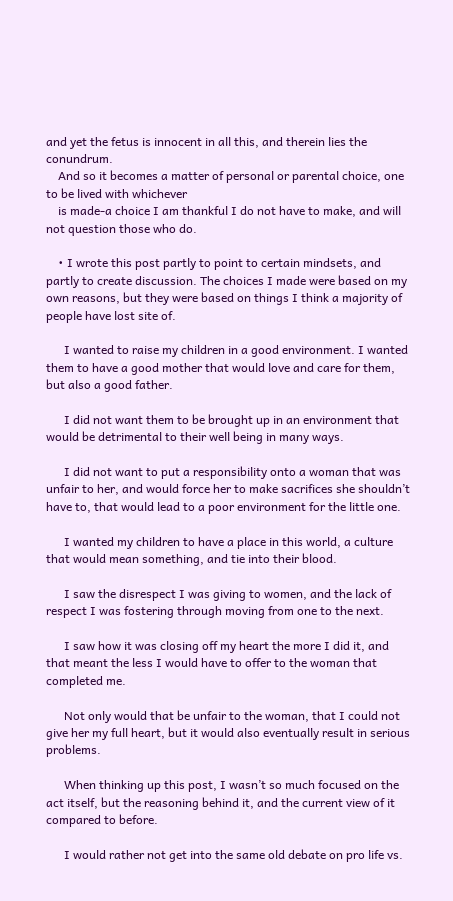and yet the fetus is innocent in all this, and therein lies the conundrum.
    And so it becomes a matter of personal or parental choice, one to be lived with whichever
    is made-a choice I am thankful I do not have to make, and will not question those who do.

    • I wrote this post partly to point to certain mindsets, and partly to create discussion. The choices I made were based on my own reasons, but they were based on things I think a majority of people have lost site of.

      I wanted to raise my children in a good environment. I wanted them to have a good mother that would love and care for them, but also a good father.

      I did not want them to be brought up in an environment that would be detrimental to their well being in many ways.

      I did not want to put a responsibility onto a woman that was unfair to her, and would force her to make sacrifices she shouldn’t have to, that would lead to a poor environment for the little one.

      I wanted my children to have a place in this world, a culture that would mean something, and tie into their blood.

      I saw the disrespect I was giving to women, and the lack of respect I was fostering through moving from one to the next.

      I saw how it was closing off my heart the more I did it, and that meant the less I would have to offer to the woman that completed me.

      Not only would that be unfair to the woman, that I could not give her my full heart, but it would also eventually result in serious problems.

      When thinking up this post, I wasn’t so much focused on the act itself, but the reasoning behind it, and the current view of it compared to before.

      I would rather not get into the same old debate on pro life vs.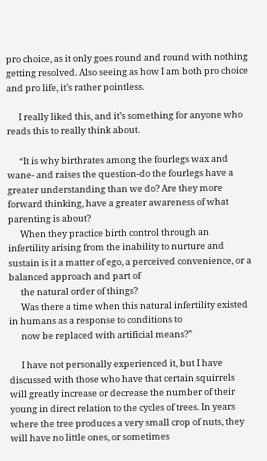pro choice, as it only goes round and round with nothing getting resolved. Also seeing as how I am both pro choice and pro life, it’s rather pointless.

      I really liked this, and it’s something for anyone who reads this to really think about.

      “It is why birthrates among the fourlegs wax and wane- and raises the question-do the fourlegs have a greater understanding than we do? Are they more forward thinking, have a greater awareness of what parenting is about?
      When they practice birth control through an infertility arising from the inability to nurture and sustain is it a matter of ego, a perceived convenience, or a balanced approach and part of
      the natural order of things?
      Was there a time when this natural infertility existed in humans as a response to conditions to
      now be replaced with artificial means?”

      I have not personally experienced it, but I have discussed with those who have that certain squirrels will greatly increase or decrease the number of their young in direct relation to the cycles of trees. In years where the tree produces a very small crop of nuts, they will have no little ones, or sometimes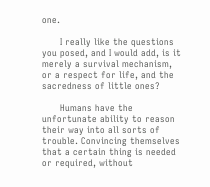one.

      I really like the questions you posed, and I would add, is it merely a survival mechanism, or a respect for life, and the sacredness of little ones?

      Humans have the unfortunate ability to reason their way into all sorts of trouble. Convincing themselves that a certain thing is needed or required, without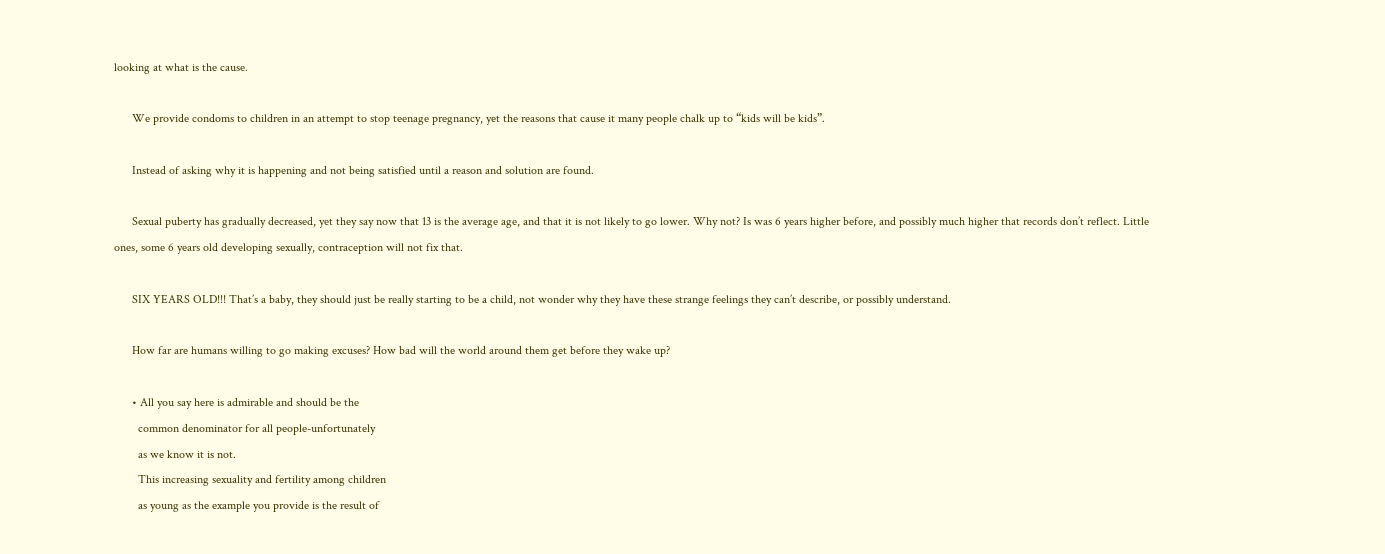looking at what is the cause.

      We provide condoms to children in an attempt to stop teenage pregnancy, yet the reasons that cause it many people chalk up to “kids will be kids”.

      Instead of asking why it is happening and not being satisfied until a reason and solution are found.

      Sexual puberty has gradually decreased, yet they say now that 13 is the average age, and that it is not likely to go lower. Why not? Is was 6 years higher before, and possibly much higher that records don’t reflect. Little ones, some 6 years old developing sexually, contraception will not fix that.

      SIX YEARS OLD!!! That’s a baby, they should just be really starting to be a child, not wonder why they have these strange feelings they can’t describe, or possibly understand.

      How far are humans willing to go making excuses? How bad will the world around them get before they wake up?

      • All you say here is admirable and should be the
        common denominator for all people-unfortunately
        as we know it is not.
        This increasing sexuality and fertility among children
        as young as the example you provide is the result of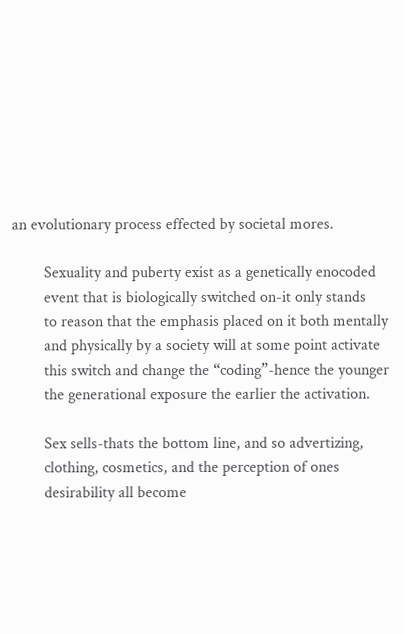an evolutionary process effected by societal mores.

        Sexuality and puberty exist as a genetically enocoded
        event that is biologically switched on-it only stands
        to reason that the emphasis placed on it both mentally
        and physically by a society will at some point activate
        this switch and change the “coding”-hence the younger
        the generational exposure the earlier the activation.

        Sex sells-thats the bottom line, and so advertizing,
        clothing, cosmetics, and the perception of ones
        desirability all become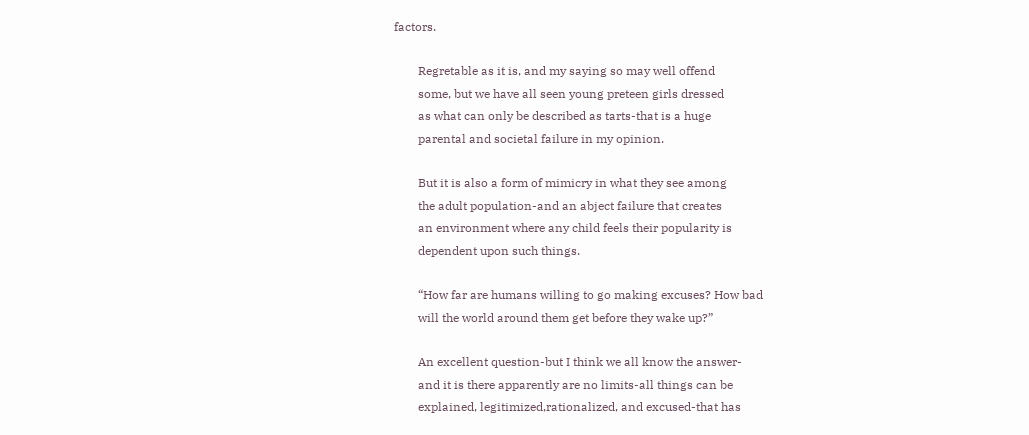factors.

        Regretable as it is, and my saying so may well offend
        some, but we have all seen young preteen girls dressed
        as what can only be described as tarts-that is a huge
        parental and societal failure in my opinion.

        But it is also a form of mimicry in what they see among
        the adult population-and an abject failure that creates
        an environment where any child feels their popularity is
        dependent upon such things.

        “How far are humans willing to go making excuses? How bad
        will the world around them get before they wake up?”

        An excellent question-but I think we all know the answer-
        and it is there apparently are no limits-all things can be
        explained, legitimized,rationalized, and excused-that has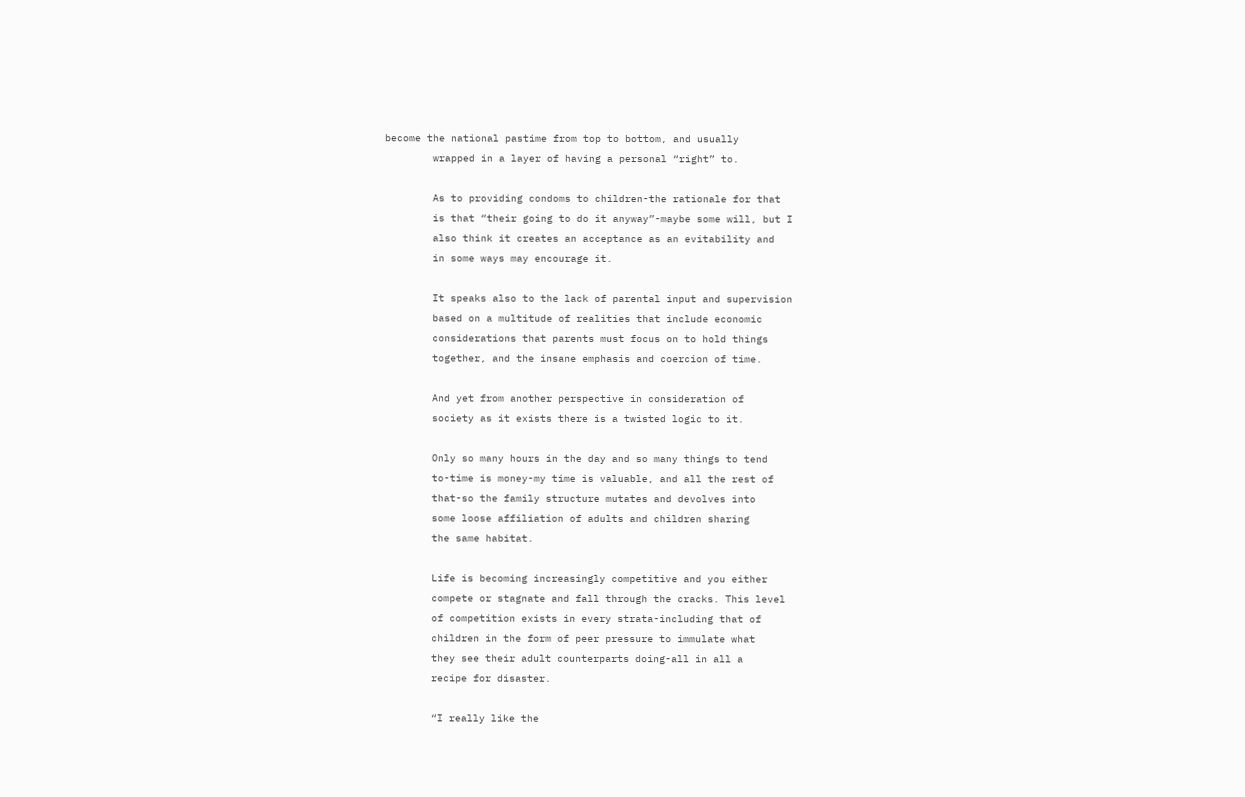become the national pastime from top to bottom, and usually
        wrapped in a layer of having a personal “right” to.

        As to providing condoms to children-the rationale for that
        is that “their going to do it anyway”-maybe some will, but I
        also think it creates an acceptance as an evitability and
        in some ways may encourage it.

        It speaks also to the lack of parental input and supervision
        based on a multitude of realities that include economic
        considerations that parents must focus on to hold things
        together, and the insane emphasis and coercion of time.

        And yet from another perspective in consideration of
        society as it exists there is a twisted logic to it.

        Only so many hours in the day and so many things to tend
        to-time is money-my time is valuable, and all the rest of
        that-so the family structure mutates and devolves into
        some loose affiliation of adults and children sharing
        the same habitat.

        Life is becoming increasingly competitive and you either
        compete or stagnate and fall through the cracks. This level
        of competition exists in every strata-including that of
        children in the form of peer pressure to immulate what
        they see their adult counterparts doing-all in all a
        recipe for disaster.

        “I really like the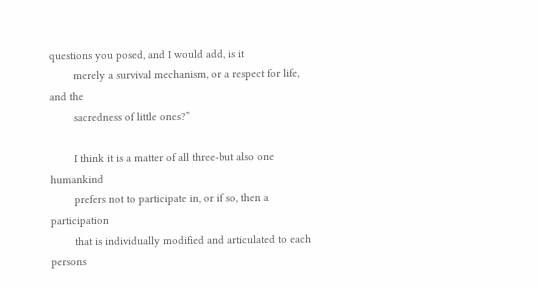questions you posed, and I would add, is it
        merely a survival mechanism, or a respect for life, and the
        sacredness of little ones?”

        I think it is a matter of all three-but also one humankind
        prefers not to participate in, or if so, then a participation
        that is individually modified and articulated to each persons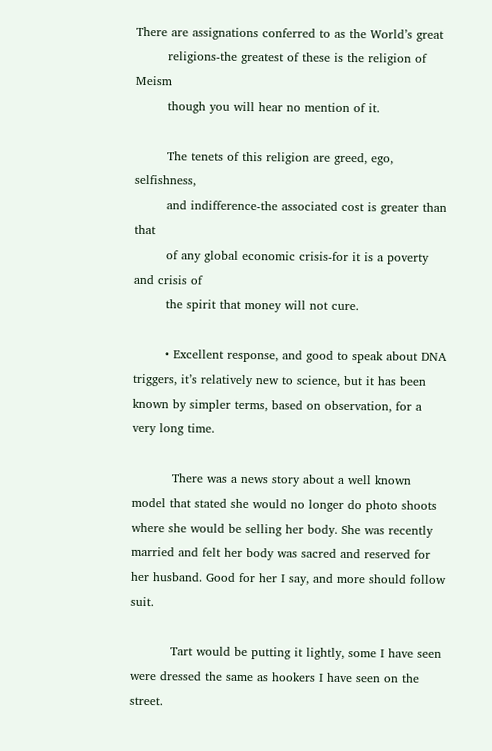There are assignations conferred to as the World’s great
        religions-the greatest of these is the religion of Meism
        though you will hear no mention of it.

        The tenets of this religion are greed, ego, selfishness,
        and indifference-the associated cost is greater than that
        of any global economic crisis-for it is a poverty and crisis of
        the spirit that money will not cure.

        • Excellent response, and good to speak about DNA triggers, it’s relatively new to science, but it has been known by simpler terms, based on observation, for a very long time.

          There was a news story about a well known model that stated she would no longer do photo shoots where she would be selling her body. She was recently married and felt her body was sacred and reserved for her husband. Good for her I say, and more should follow suit.

          Tart would be putting it lightly, some I have seen were dressed the same as hookers I have seen on the street.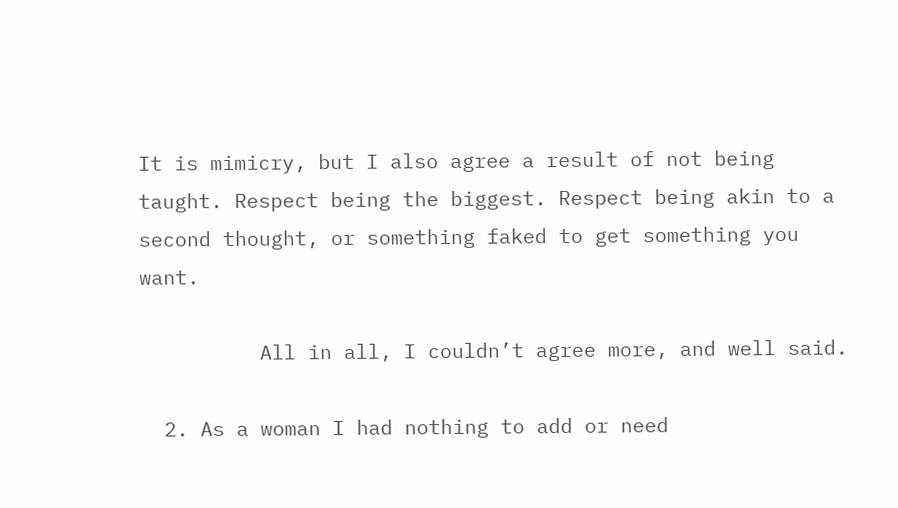It is mimicry, but I also agree a result of not being taught. Respect being the biggest. Respect being akin to a second thought, or something faked to get something you want.

          All in all, I couldn’t agree more, and well said.

  2. As a woman I had nothing to add or need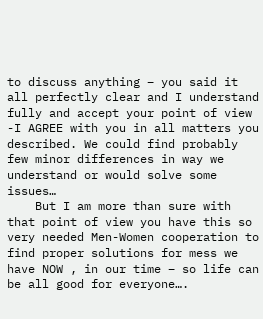to discuss anything – you said it all perfectly clear and I understand fully and accept your point of view -I AGREE with you in all matters you described. We could find probably few minor differences in way we understand or would solve some issues…
    But I am more than sure with that point of view you have this so very needed Men-Women cooperation to find proper solutions for mess we have NOW , in our time – so life can be all good for everyone….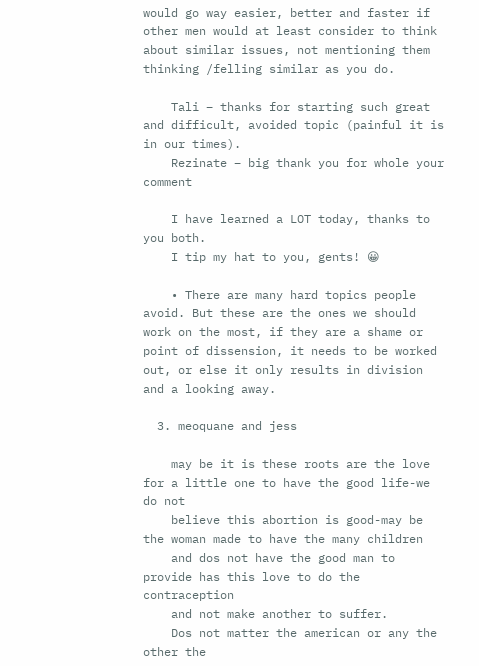would go way easier, better and faster if other men would at least consider to think about similar issues, not mentioning them thinking /felling similar as you do.

    Tali – thanks for starting such great and difficult, avoided topic (painful it is in our times).
    Rezinate – big thank you for whole your comment

    I have learned a LOT today, thanks to you both.
    I tip my hat to you, gents! 😀

    • There are many hard topics people avoid. But these are the ones we should work on the most, if they are a shame or point of dissension, it needs to be worked out, or else it only results in division and a looking away.

  3. meoquane and jess

    may be it is these roots are the love for a little one to have the good life-we do not
    believe this abortion is good-may be the woman made to have the many children
    and dos not have the good man to provide has this love to do the contraception
    and not make another to suffer.
    Dos not matter the american or any the other the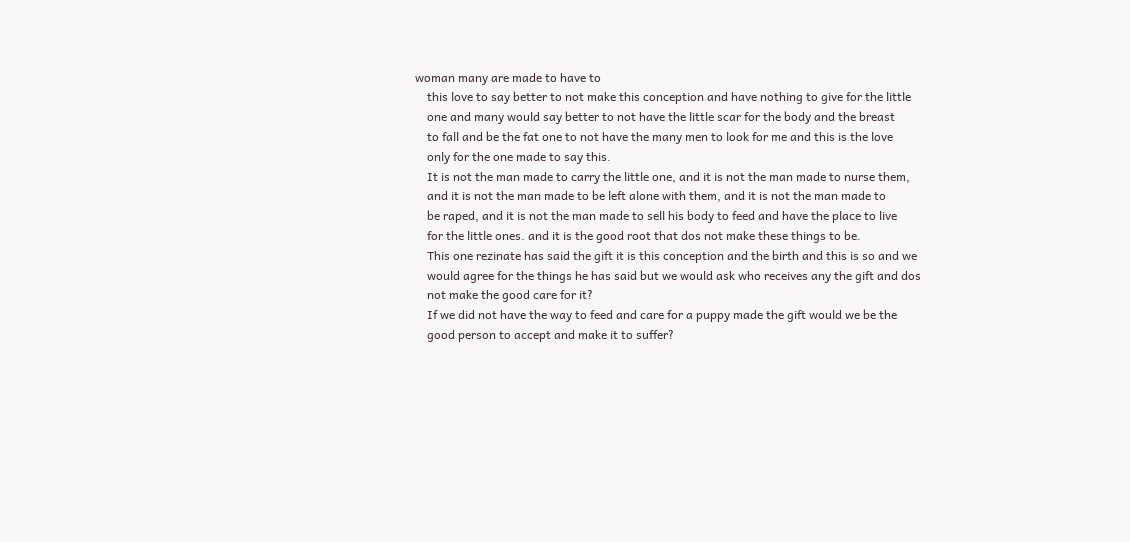woman many are made to have to
    this love to say better to not make this conception and have nothing to give for the little
    one and many would say better to not have the little scar for the body and the breast
    to fall and be the fat one to not have the many men to look for me and this is the love
    only for the one made to say this.
    It is not the man made to carry the little one, and it is not the man made to nurse them,
    and it is not the man made to be left alone with them, and it is not the man made to
    be raped, and it is not the man made to sell his body to feed and have the place to live
    for the little ones. and it is the good root that dos not make these things to be.
    This one rezinate has said the gift it is this conception and the birth and this is so and we
    would agree for the things he has said but we would ask who receives any the gift and dos
    not make the good care for it?
    If we did not have the way to feed and care for a puppy made the gift would we be the
    good person to accept and make it to suffer?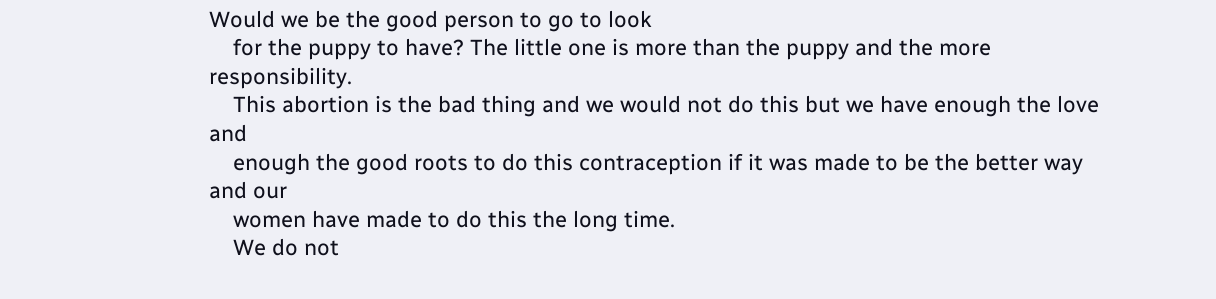Would we be the good person to go to look
    for the puppy to have? The little one is more than the puppy and the more responsibility.
    This abortion is the bad thing and we would not do this but we have enough the love and
    enough the good roots to do this contraception if it was made to be the better way and our
    women have made to do this the long time.
    We do not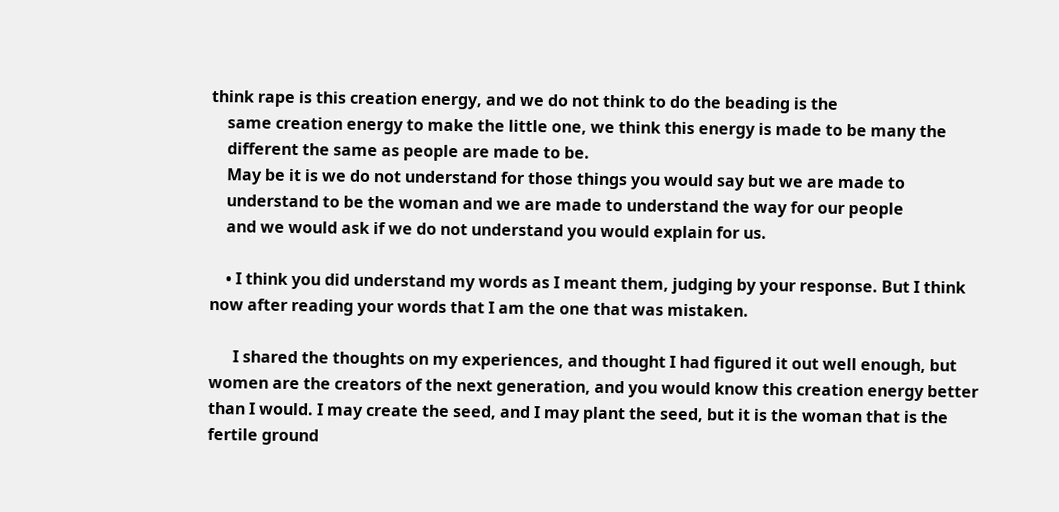think rape is this creation energy, and we do not think to do the beading is the
    same creation energy to make the little one, we think this energy is made to be many the
    different the same as people are made to be.
    May be it is we do not understand for those things you would say but we are made to
    understand to be the woman and we are made to understand the way for our people
    and we would ask if we do not understand you would explain for us.

    • I think you did understand my words as I meant them, judging by your response. But I think now after reading your words that I am the one that was mistaken.

      I shared the thoughts on my experiences, and thought I had figured it out well enough, but women are the creators of the next generation, and you would know this creation energy better than I would. I may create the seed, and I may plant the seed, but it is the woman that is the fertile ground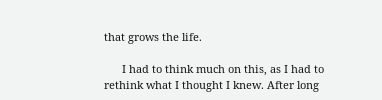that grows the life.

      I had to think much on this, as I had to rethink what I thought I knew. After long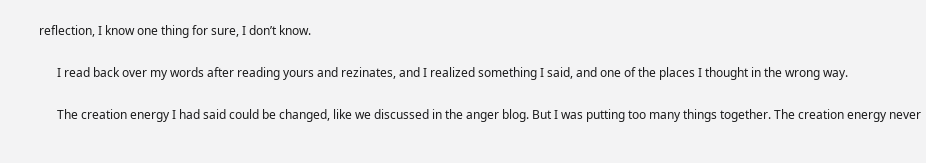reflection, I know one thing for sure, I don’t know.

      I read back over my words after reading yours and rezinates, and I realized something I said, and one of the places I thought in the wrong way.

      The creation energy I had said could be changed, like we discussed in the anger blog. But I was putting too many things together. The creation energy never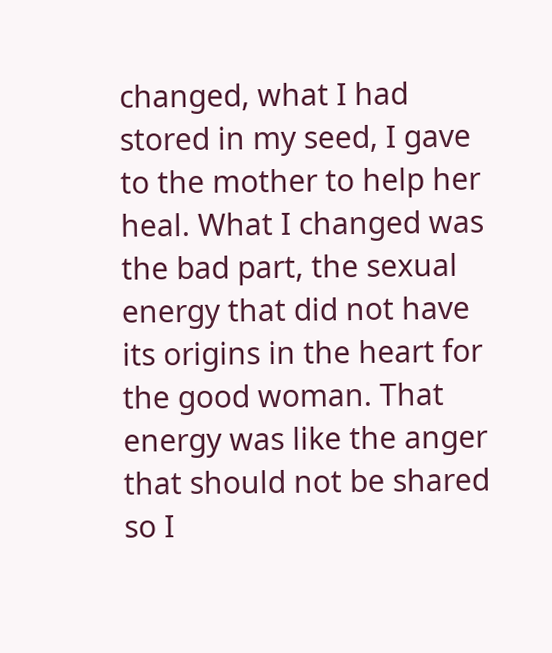changed, what I had stored in my seed, I gave to the mother to help her heal. What I changed was the bad part, the sexual energy that did not have its origins in the heart for the good woman. That energy was like the anger that should not be shared so I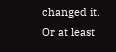changed it. Or at least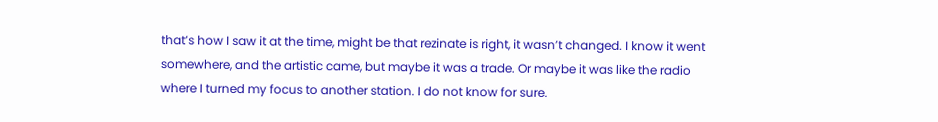that’s how I saw it at the time, might be that rezinate is right, it wasn’t changed. I know it went somewhere, and the artistic came, but maybe it was a trade. Or maybe it was like the radio where I turned my focus to another station. I do not know for sure.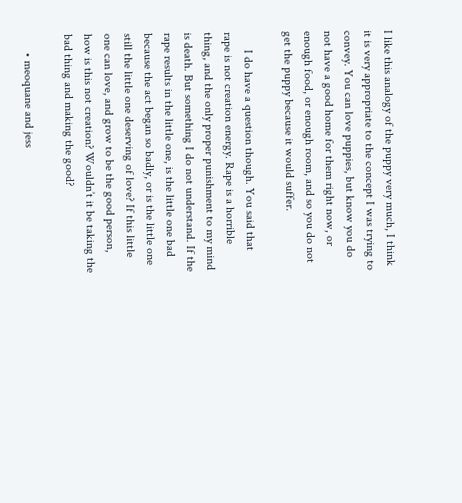I like this analogy of the puppy very much, I think it is very appropriate to the concept I was trying to convey. You can love puppies, but know you do not have a good home for them right now, or enough food, or enough room, and so you do not get the puppy because it would suffer.

      I do have a question though. You said that rape is not creation energy. Rape is a horrible thing, and the only proper punishment to my mind is death. But something I do not understand. If the rape results in the little one, is the little one bad because the act began so badly, or is the little one still the little one deserving of love? If this little one can love, and grow to be the good person, how is this not creation? Wouldn’t it be taking the bad thing and making the good?

      • meoquane and jess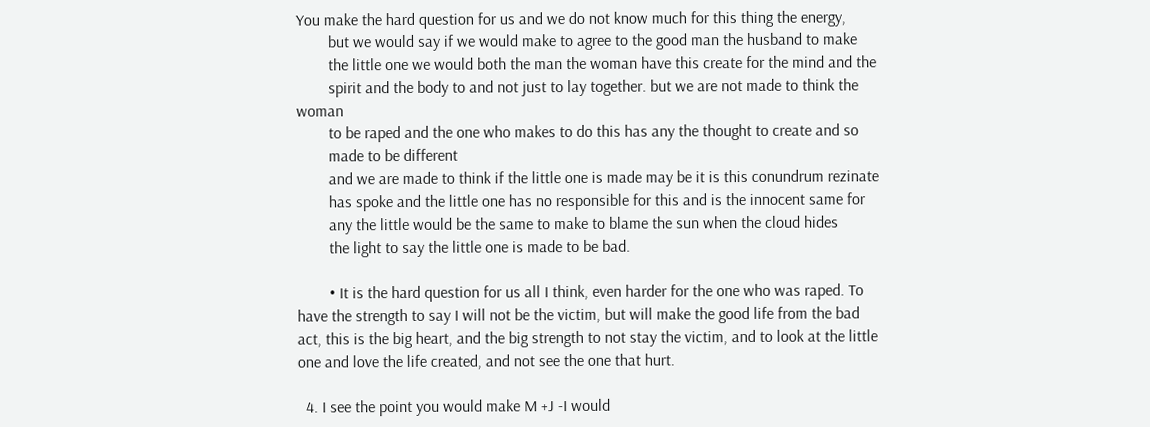You make the hard question for us and we do not know much for this thing the energy,
        but we would say if we would make to agree to the good man the husband to make
        the little one we would both the man the woman have this create for the mind and the
        spirit and the body to and not just to lay together. but we are not made to think the woman
        to be raped and the one who makes to do this has any the thought to create and so
        made to be different
        and we are made to think if the little one is made may be it is this conundrum rezinate
        has spoke and the little one has no responsible for this and is the innocent same for
        any the little would be the same to make to blame the sun when the cloud hides
        the light to say the little one is made to be bad.

        • It is the hard question for us all I think, even harder for the one who was raped. To have the strength to say I will not be the victim, but will make the good life from the bad act, this is the big heart, and the big strength to not stay the victim, and to look at the little one and love the life created, and not see the one that hurt.

  4. I see the point you would make M +J -I would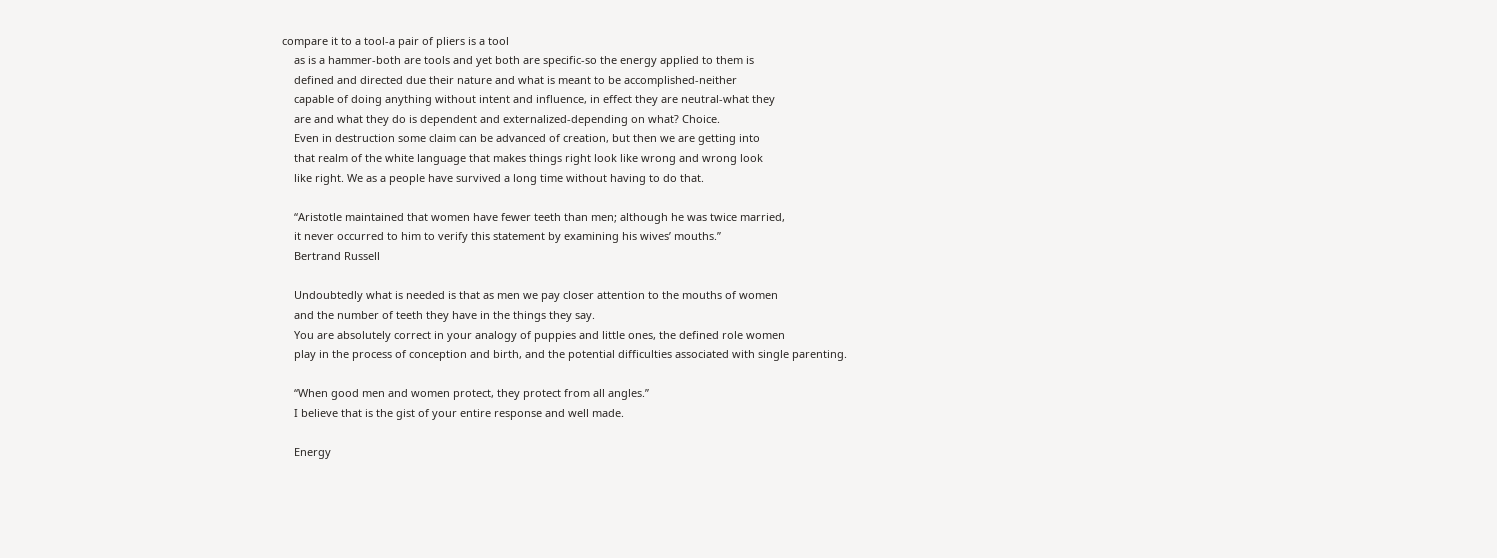compare it to a tool-a pair of pliers is a tool
    as is a hammer-both are tools and yet both are specific-so the energy applied to them is
    defined and directed due their nature and what is meant to be accomplished-neither
    capable of doing anything without intent and influence, in effect they are neutral-what they
    are and what they do is dependent and externalized-depending on what? Choice.
    Even in destruction some claim can be advanced of creation, but then we are getting into
    that realm of the white language that makes things right look like wrong and wrong look
    like right. We as a people have survived a long time without having to do that.

    “Aristotle maintained that women have fewer teeth than men; although he was twice married,
    it never occurred to him to verify this statement by examining his wives’ mouths.”
    Bertrand Russell

    Undoubtedly what is needed is that as men we pay closer attention to the mouths of women
    and the number of teeth they have in the things they say.
    You are absolutely correct in your analogy of puppies and little ones, the defined role women
    play in the process of conception and birth, and the potential difficulties associated with single parenting.

    “When good men and women protect, they protect from all angles.”
    I believe that is the gist of your entire response and well made.

    Energy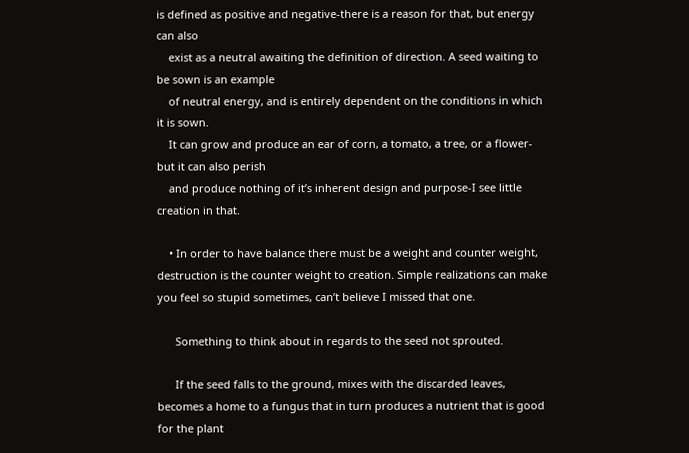is defined as positive and negative-there is a reason for that, but energy can also
    exist as a neutral awaiting the definition of direction. A seed waiting to be sown is an example
    of neutral energy, and is entirely dependent on the conditions in which it is sown.
    It can grow and produce an ear of corn, a tomato, a tree, or a flower-but it can also perish
    and produce nothing of it’s inherent design and purpose-I see little creation in that.

    • In order to have balance there must be a weight and counter weight, destruction is the counter weight to creation. Simple realizations can make you feel so stupid sometimes, can’t believe I missed that one.

      Something to think about in regards to the seed not sprouted.

      If the seed falls to the ground, mixes with the discarded leaves, becomes a home to a fungus that in turn produces a nutrient that is good for the plant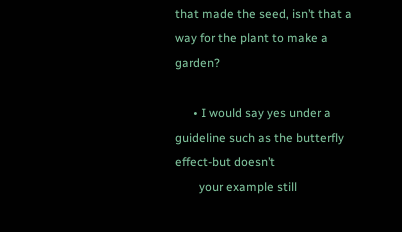that made the seed, isn’t that a way for the plant to make a garden?

      • I would say yes under a guideline such as the butterfly effect-but doesn’t
        your example still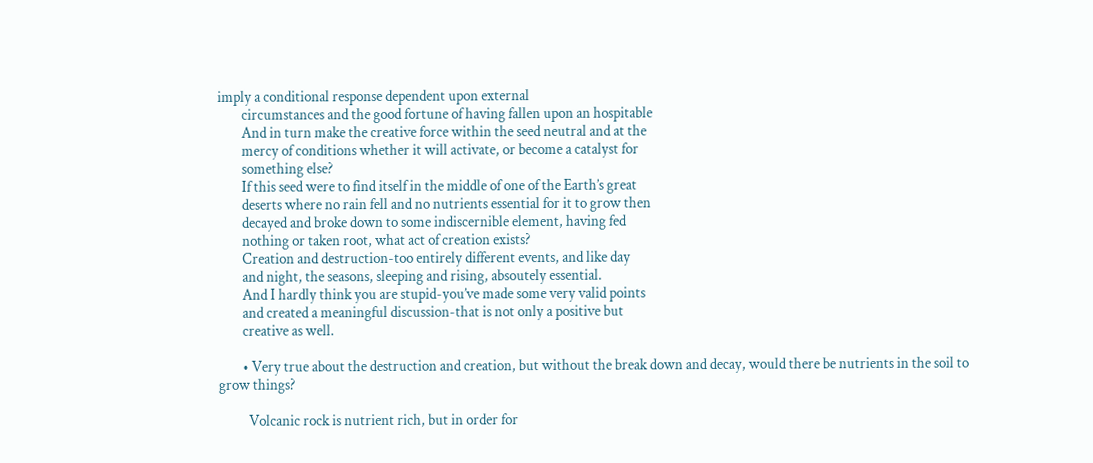imply a conditional response dependent upon external
        circumstances and the good fortune of having fallen upon an hospitable
        And in turn make the creative force within the seed neutral and at the
        mercy of conditions whether it will activate, or become a catalyst for
        something else?
        If this seed were to find itself in the middle of one of the Earth’s great
        deserts where no rain fell and no nutrients essential for it to grow then
        decayed and broke down to some indiscernible element, having fed
        nothing or taken root, what act of creation exists?
        Creation and destruction-too entirely different events, and like day
        and night, the seasons, sleeping and rising, absoutely essential.
        And I hardly think you are stupid-you’ve made some very valid points
        and created a meaningful discussion-that is not only a positive but
        creative as well.

        • Very true about the destruction and creation, but without the break down and decay, would there be nutrients in the soil to grow things?

          Volcanic rock is nutrient rich, but in order for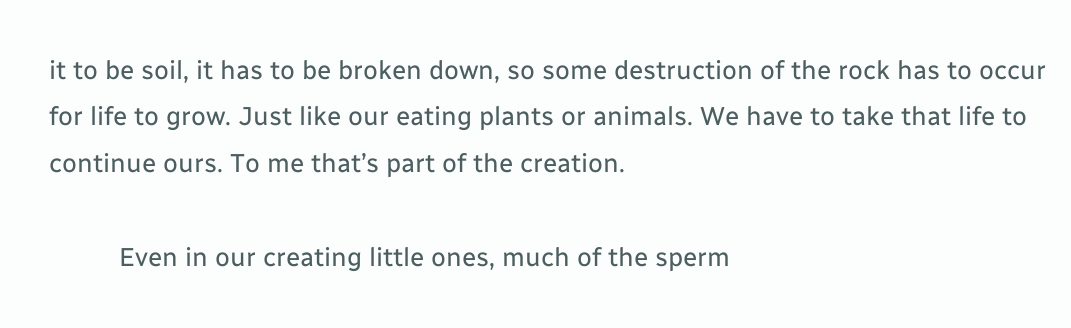it to be soil, it has to be broken down, so some destruction of the rock has to occur for life to grow. Just like our eating plants or animals. We have to take that life to continue ours. To me that’s part of the creation.

          Even in our creating little ones, much of the sperm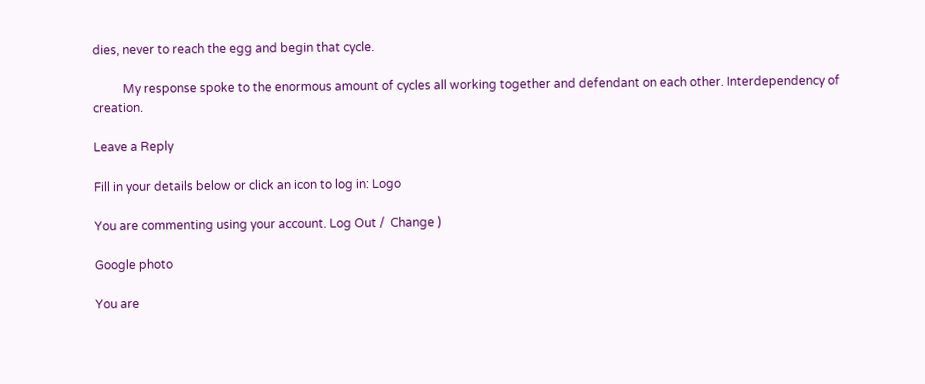dies, never to reach the egg and begin that cycle.

          My response spoke to the enormous amount of cycles all working together and defendant on each other. Interdependency of creation.

Leave a Reply

Fill in your details below or click an icon to log in: Logo

You are commenting using your account. Log Out /  Change )

Google photo

You are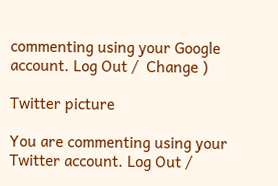commenting using your Google account. Log Out /  Change )

Twitter picture

You are commenting using your Twitter account. Log Out /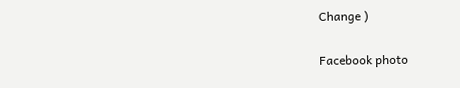Change )

Facebook photo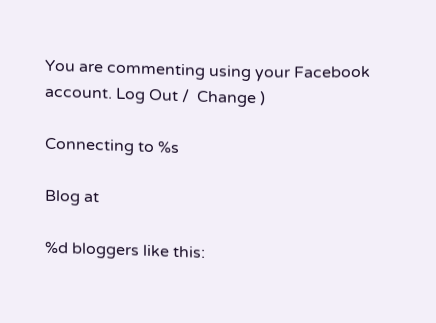You are commenting using your Facebook account. Log Out /  Change )

Connecting to %s

Blog at

%d bloggers like this: